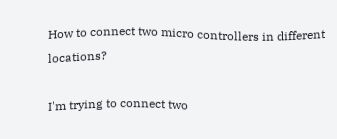How to connect two micro controllers in different locations?

I'm trying to connect two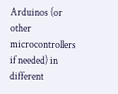Arduinos (or other microcontrollers if needed) in different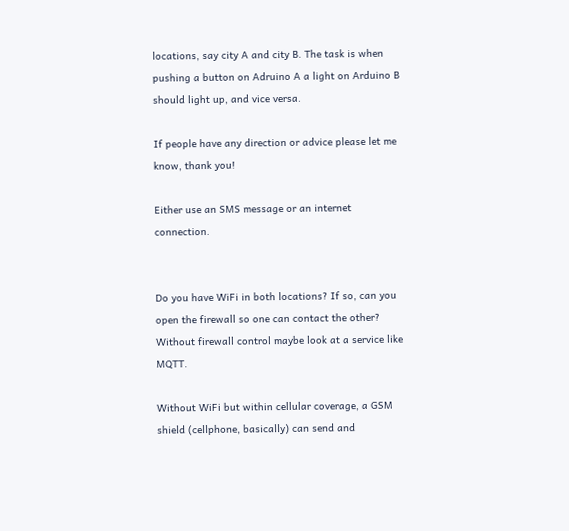locations, say city A and city B. The task is when pushing a button on Adruino A a light on Arduino B should light up, and vice versa.

If people have any direction or advice please let me know, thank you!

Either use an SMS message or an internet connection.


Do you have WiFi in both locations? If so, can you open the firewall so one can contact the other? Without firewall control maybe look at a service like MQTT.

Without WiFi but within cellular coverage, a GSM shield (cellphone, basically) can send and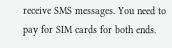receive SMS messages. You need to pay for SIM cards for both ends.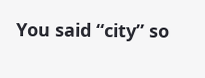You said “city” so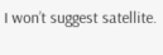I won’t suggest satellite.